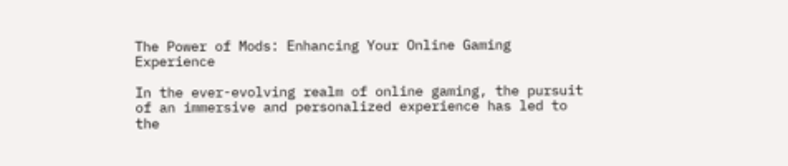The Power of Mods: Enhancing Your Online Gaming Experience

In the ever-evolving realm of online gaming, the pursuit of an immersive and personalized experience has led to the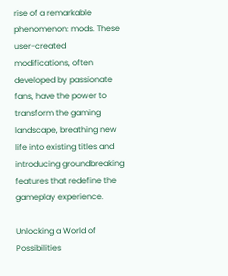rise of a remarkable phenomenon: mods. These user-created modifications, often developed by passionate fans, have the power to transform the gaming landscape, breathing new life into existing titles and introducing groundbreaking features that redefine the gameplay experience.

Unlocking a World of Possibilities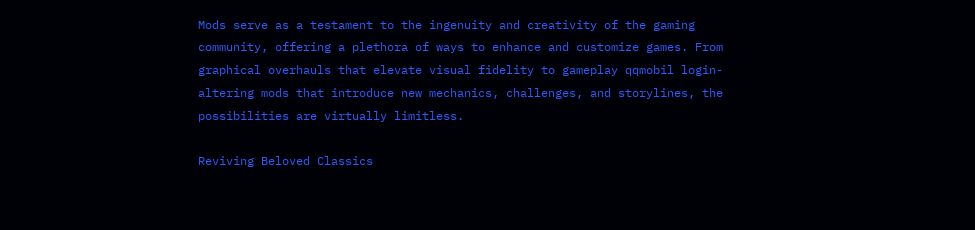Mods serve as a testament to the ingenuity and creativity of the gaming community, offering a plethora of ways to enhance and customize games. From graphical overhauls that elevate visual fidelity to gameplay qqmobil login-altering mods that introduce new mechanics, challenges, and storylines, the possibilities are virtually limitless.

Reviving Beloved Classics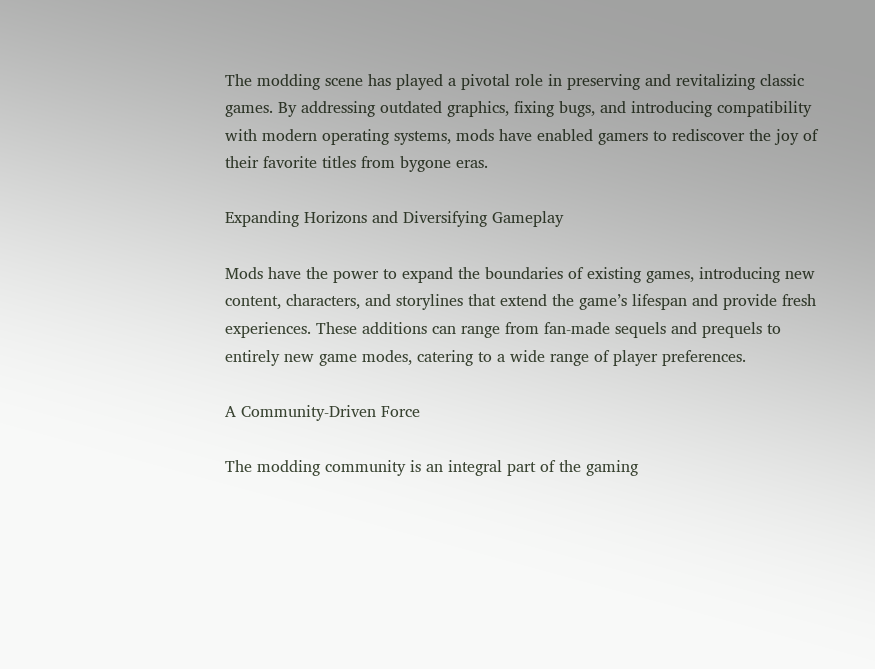The modding scene has played a pivotal role in preserving and revitalizing classic games. By addressing outdated graphics, fixing bugs, and introducing compatibility with modern operating systems, mods have enabled gamers to rediscover the joy of their favorite titles from bygone eras.

Expanding Horizons and Diversifying Gameplay

Mods have the power to expand the boundaries of existing games, introducing new content, characters, and storylines that extend the game’s lifespan and provide fresh experiences. These additions can range from fan-made sequels and prequels to entirely new game modes, catering to a wide range of player preferences.

A Community-Driven Force

The modding community is an integral part of the gaming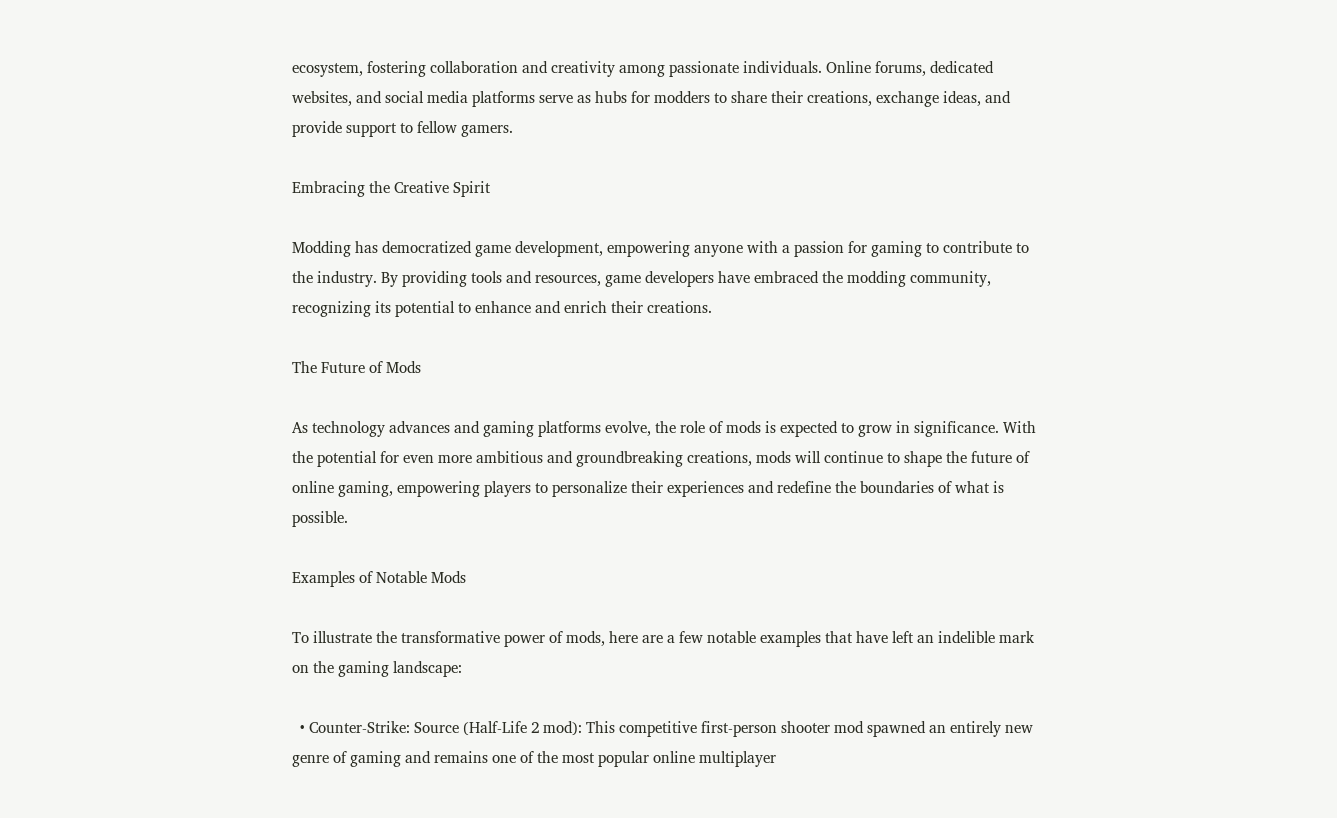ecosystem, fostering collaboration and creativity among passionate individuals. Online forums, dedicated websites, and social media platforms serve as hubs for modders to share their creations, exchange ideas, and provide support to fellow gamers.

Embracing the Creative Spirit

Modding has democratized game development, empowering anyone with a passion for gaming to contribute to the industry. By providing tools and resources, game developers have embraced the modding community, recognizing its potential to enhance and enrich their creations.

The Future of Mods

As technology advances and gaming platforms evolve, the role of mods is expected to grow in significance. With the potential for even more ambitious and groundbreaking creations, mods will continue to shape the future of online gaming, empowering players to personalize their experiences and redefine the boundaries of what is possible.

Examples of Notable Mods

To illustrate the transformative power of mods, here are a few notable examples that have left an indelible mark on the gaming landscape:

  • Counter-Strike: Source (Half-Life 2 mod): This competitive first-person shooter mod spawned an entirely new genre of gaming and remains one of the most popular online multiplayer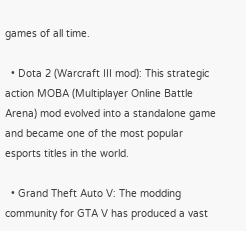games of all time.

  • Dota 2 (Warcraft III mod): This strategic action MOBA (Multiplayer Online Battle Arena) mod evolved into a standalone game and became one of the most popular esports titles in the world.

  • Grand Theft Auto V: The modding community for GTA V has produced a vast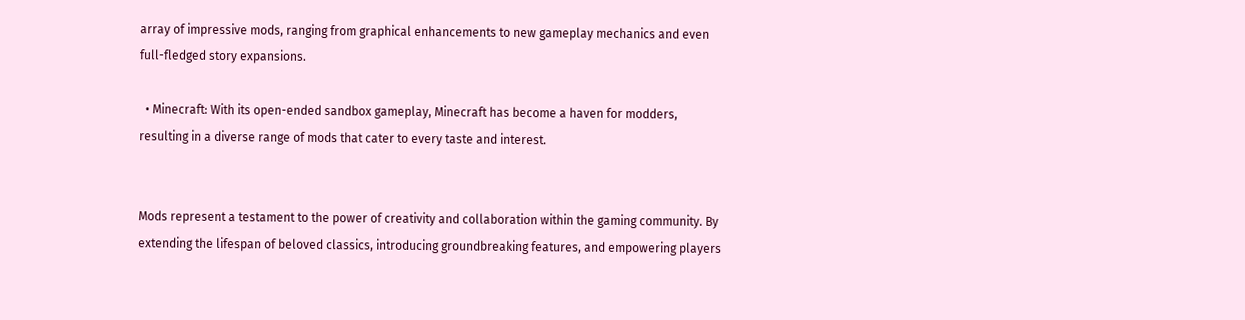array of impressive mods, ranging from graphical enhancements to new gameplay mechanics and even full-fledged story expansions.

  • Minecraft: With its open-ended sandbox gameplay, Minecraft has become a haven for modders, resulting in a diverse range of mods that cater to every taste and interest.


Mods represent a testament to the power of creativity and collaboration within the gaming community. By extending the lifespan of beloved classics, introducing groundbreaking features, and empowering players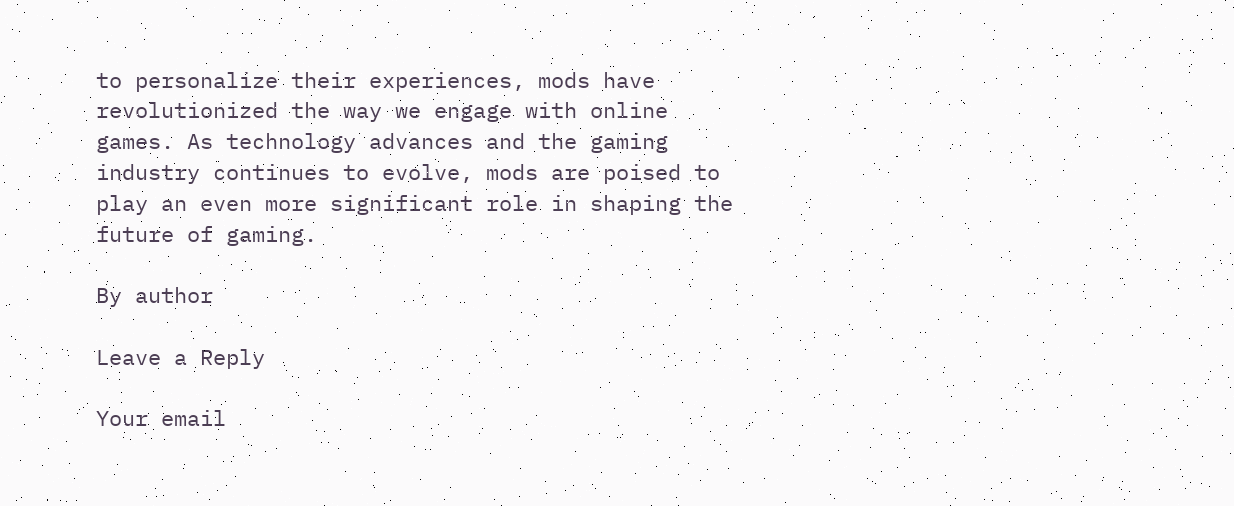to personalize their experiences, mods have revolutionized the way we engage with online games. As technology advances and the gaming industry continues to evolve, mods are poised to play an even more significant role in shaping the future of gaming.

By author

Leave a Reply

Your email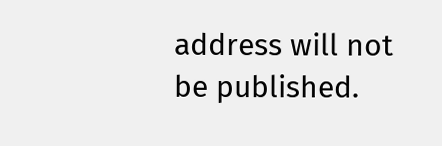address will not be published.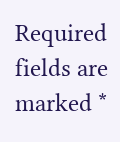Required fields are marked *